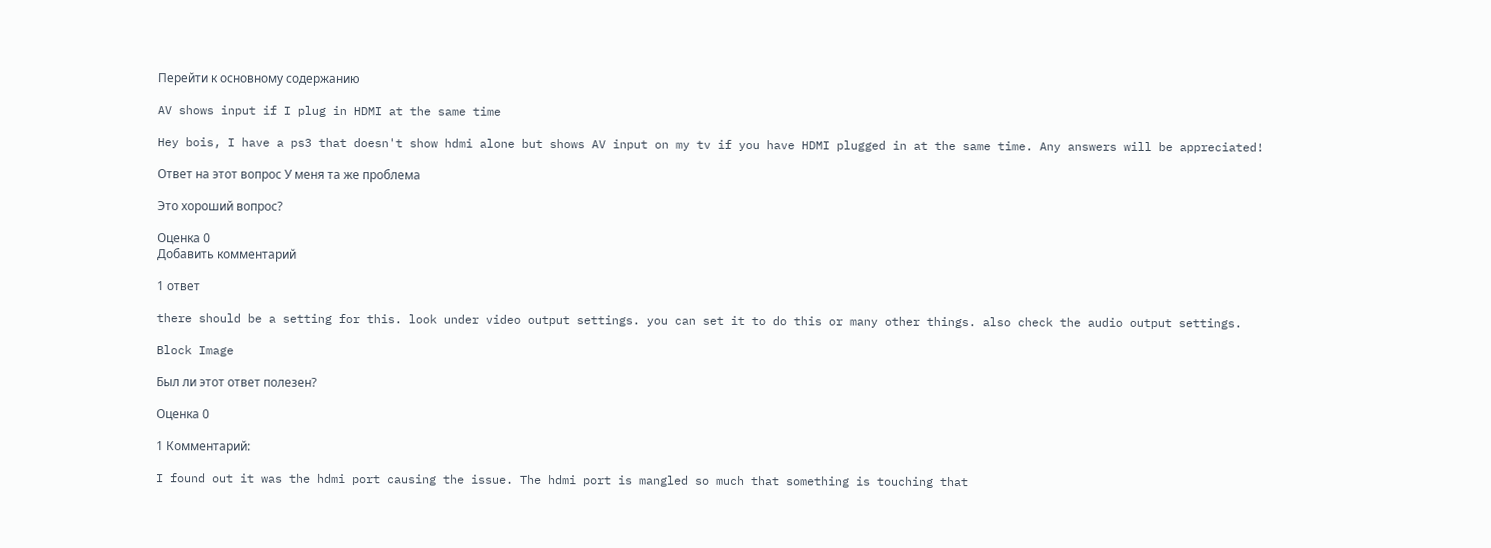Перейти к основному содержанию

AV shows input if I plug in HDMI at the same time

Hey bois, I have a ps3 that doesn't show hdmi alone but shows AV input on my tv if you have HDMI plugged in at the same time. Any answers will be appreciated!

Ответ на этот вопрос У меня та же проблема

Это хороший вопрос?

Оценка 0
Добавить комментарий

1 ответ

there should be a setting for this. look under video output settings. you can set it to do this or many other things. also check the audio output settings.

Block Image

Был ли этот ответ полезен?

Оценка 0

1 Комментарий:

I found out it was the hdmi port causing the issue. The hdmi port is mangled so much that something is touching that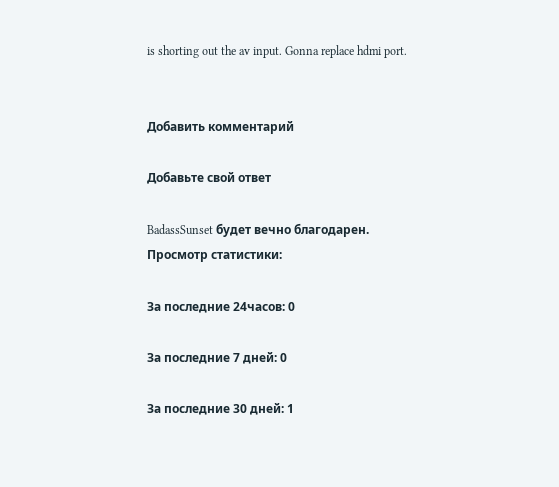is shorting out the av input. Gonna replace hdmi port.


Добавить комментарий

Добавьте свой ответ

BadassSunset будет вечно благодарен.
Просмотр статистики:

За последние 24часов: 0

За последние 7 дней: 0

За последние 30 дней: 1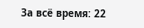За всё время: 22